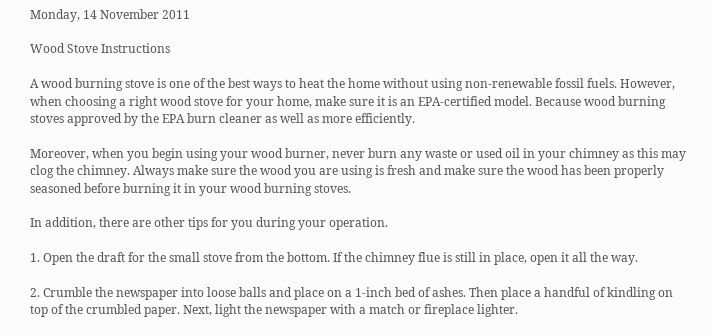Monday, 14 November 2011

Wood Stove Instructions

A wood burning stove is one of the best ways to heat the home without using non-renewable fossil fuels. However, when choosing a right wood stove for your home, make sure it is an EPA-certified model. Because wood burning stoves approved by the EPA burn cleaner as well as more efficiently.

Moreover, when you begin using your wood burner, never burn any waste or used oil in your chimney as this may clog the chimney. Always make sure the wood you are using is fresh and make sure the wood has been properly seasoned before burning it in your wood burning stoves.

In addition, there are other tips for you during your operation.

1. Open the draft for the small stove from the bottom. If the chimney flue is still in place, open it all the way.

2. Crumble the newspaper into loose balls and place on a 1-inch bed of ashes. Then place a handful of kindling on top of the crumbled paper. Next, light the newspaper with a match or fireplace lighter.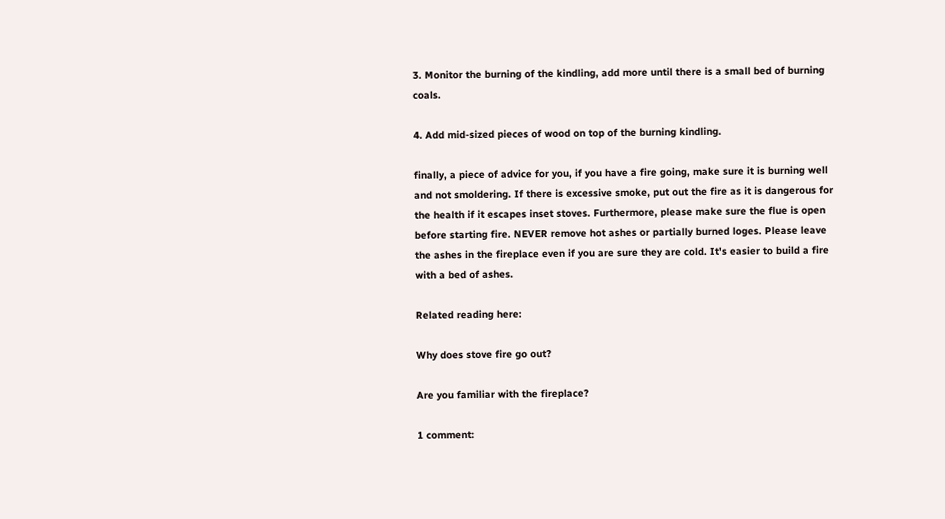3. Monitor the burning of the kindling, add more until there is a small bed of burning coals.

4. Add mid-sized pieces of wood on top of the burning kindling.

finally, a piece of advice for you, if you have a fire going, make sure it is burning well and not smoldering. If there is excessive smoke, put out the fire as it is dangerous for the health if it escapes inset stoves. Furthermore, please make sure the flue is open before starting fire. NEVER remove hot ashes or partially burned loges. Please leave the ashes in the fireplace even if you are sure they are cold. It's easier to build a fire with a bed of ashes.

Related reading here:

Why does stove fire go out?

Are you familiar with the fireplace?

1 comment: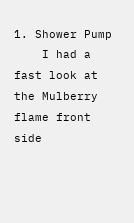1. Shower Pump
    I had a fast look at the Mulberry flame front side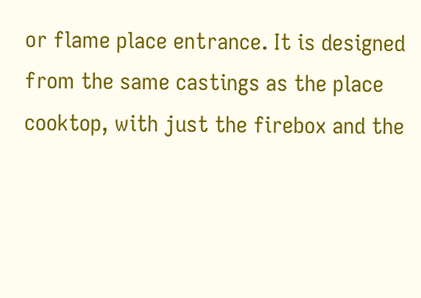or flame place entrance. It is designed from the same castings as the place cooktop, with just the firebox and the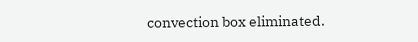convection box eliminated.